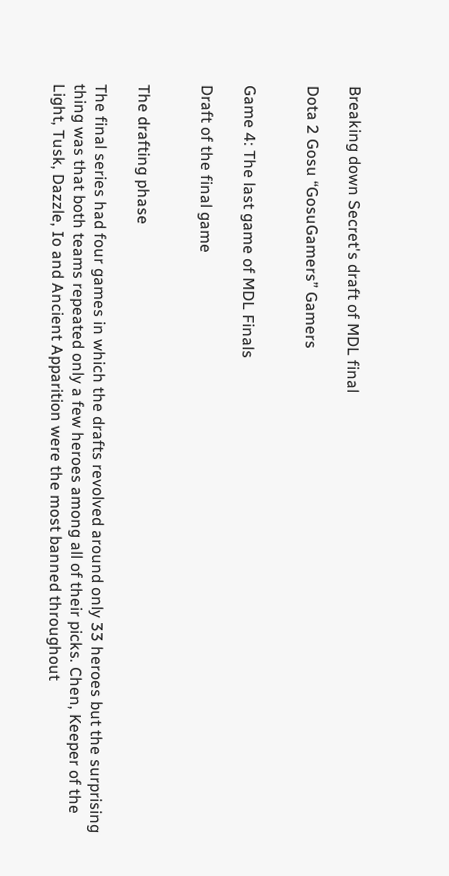Breaking down Secret's draft of MDL final

Dota 2 Gosu “GosuGamers” Gamers


Game 4: The last game of MDL Finals

Draft of the final game


The drafting phase

The final series had four games in which the drafts revolved around only 33 heroes but the surprising thing was that both teams repeated only a few heroes among all of their picks. Chen, Keeper of the Light, Tusk, Dazzle, Io and Ancient Apparition were the most banned throughout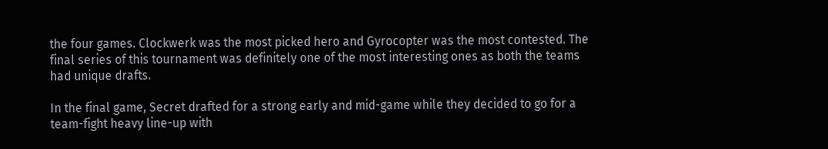the four games. Clockwerk was the most picked hero and Gyrocopter was the most contested. The final series of this tournament was definitely one of the most interesting ones as both the teams had unique drafts.

In the final game, Secret drafted for a strong early and mid-game while they decided to go for a team-fight heavy line-up with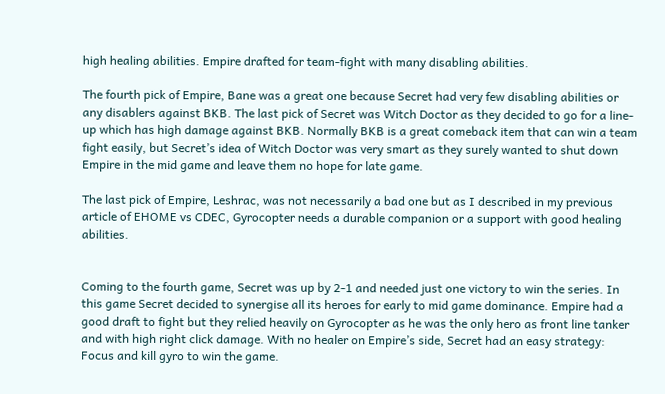high healing abilities. Empire drafted for team-fight with many disabling abilities.

The fourth pick of Empire, Bane was a great one because Secret had very few disabling abilities or any disablers against BKB. The last pick of Secret was Witch Doctor as they decided to go for a line-up which has high damage against BKB. Normally BKB is a great comeback item that can win a team fight easily, but Secret’s idea of Witch Doctor was very smart as they surely wanted to shut down Empire in the mid game and leave them no hope for late game.

The last pick of Empire, Leshrac, was not necessarily a bad one but as I described in my previous article of EHOME vs CDEC, Gyrocopter needs a durable companion or a support with good healing abilities.


Coming to the fourth game, Secret was up by 2-1 and needed just one victory to win the series. In this game Secret decided to synergise all its heroes for early to mid game dominance. Empire had a good draft to fight but they relied heavily on Gyrocopter as he was the only hero as front line tanker and with high right click damage. With no healer on Empire’s side, Secret had an easy strategy: Focus and kill gyro to win the game.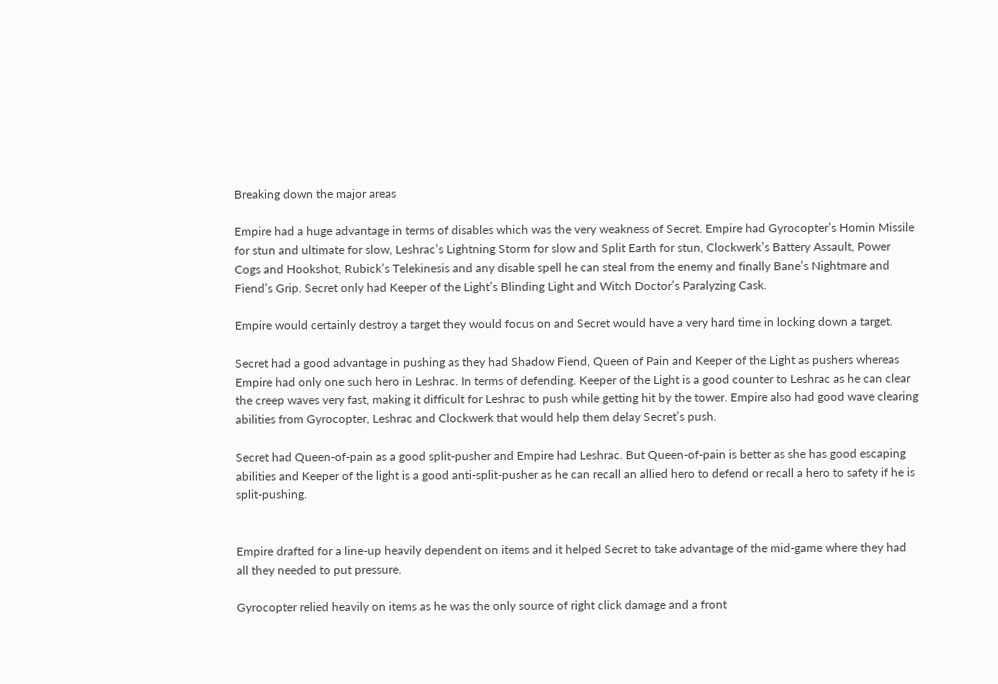Breaking down the major areas

Empire had a huge advantage in terms of disables which was the very weakness of Secret. Empire had Gyrocopter’s Homin Missile for stun and ultimate for slow, Leshrac’s Lightning Storm for slow and Split Earth for stun, Clockwerk’s Battery Assault, Power Cogs and Hookshot, Rubick’s Telekinesis and any disable spell he can steal from the enemy and finally Bane’s Nightmare and Fiend’s Grip. Secret only had Keeper of the Light’s Blinding Light and Witch Doctor’s Paralyzing Cask.

Empire would certainly destroy a target they would focus on and Secret would have a very hard time in locking down a target.

Secret had a good advantage in pushing as they had Shadow Fiend, Queen of Pain and Keeper of the Light as pushers whereas Empire had only one such hero in Leshrac. In terms of defending. Keeper of the Light is a good counter to Leshrac as he can clear the creep waves very fast, making it difficult for Leshrac to push while getting hit by the tower. Empire also had good wave clearing abilities from Gyrocopter, Leshrac and Clockwerk that would help them delay Secret’s push.

Secret had Queen-of-pain as a good split-pusher and Empire had Leshrac. But Queen-of-pain is better as she has good escaping abilities and Keeper of the light is a good anti-split-pusher as he can recall an allied hero to defend or recall a hero to safety if he is split-pushing.


Empire drafted for a line-up heavily dependent on items and it helped Secret to take advantage of the mid-game where they had all they needed to put pressure.

Gyrocopter relied heavily on items as he was the only source of right click damage and a front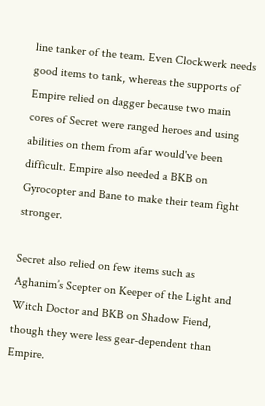line tanker of the team. Even Clockwerk needs good items to tank, whereas the supports of Empire relied on dagger because two main cores of Secret were ranged heroes and using abilities on them from afar would've been difficult. Empire also needed a BKB on Gyrocopter and Bane to make their team fight stronger.

Secret also relied on few items such as Aghanim’s Scepter on Keeper of the Light and Witch Doctor and BKB on Shadow Fiend, though they were less gear-dependent than Empire.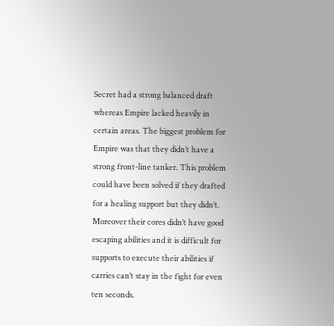Secret had a strong balanced draft whereas Empire lacked heavily in certain areas. The biggest problem for Empire was that they didn’t have a strong front-line tanker. This problem could have been solved if they drafted for a healing support but they didn’t. Moreover their cores didn’t have good escaping abilities and it is difficult for supports to execute their abilities if carries can’t stay in the fight for even ten seconds.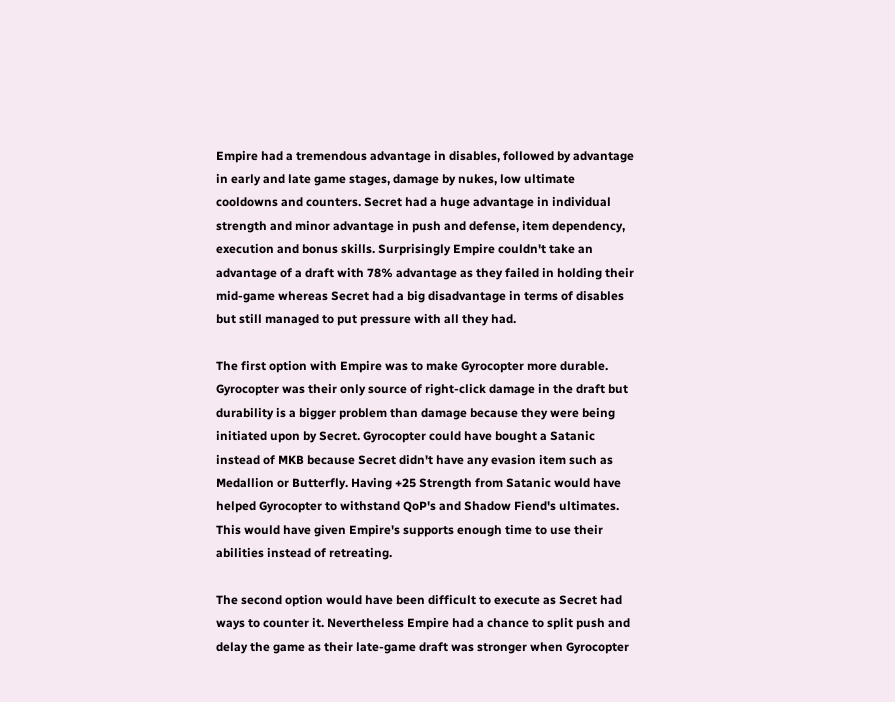Empire had a tremendous advantage in disables, followed by advantage in early and late game stages, damage by nukes, low ultimate cooldowns and counters. Secret had a huge advantage in individual strength and minor advantage in push and defense, item dependency, execution and bonus skills. Surprisingly Empire couldn't take an advantage of a draft with 78% advantage as they failed in holding their mid-game whereas Secret had a big disadvantage in terms of disables but still managed to put pressure with all they had.

The first option with Empire was to make Gyrocopter more durable. Gyrocopter was their only source of right-click damage in the draft but durability is a bigger problem than damage because they were being initiated upon by Secret. Gyrocopter could have bought a Satanic instead of MKB because Secret didn't have any evasion item such as Medallion or Butterfly. Having +25 Strength from Satanic would have helped Gyrocopter to withstand QoP's and Shadow Fiend's ultimates. This would have given Empire's supports enough time to use their abilities instead of retreating.

The second option would have been difficult to execute as Secret had ways to counter it. Nevertheless Empire had a chance to split push and delay the game as their late-game draft was stronger when Gyrocopter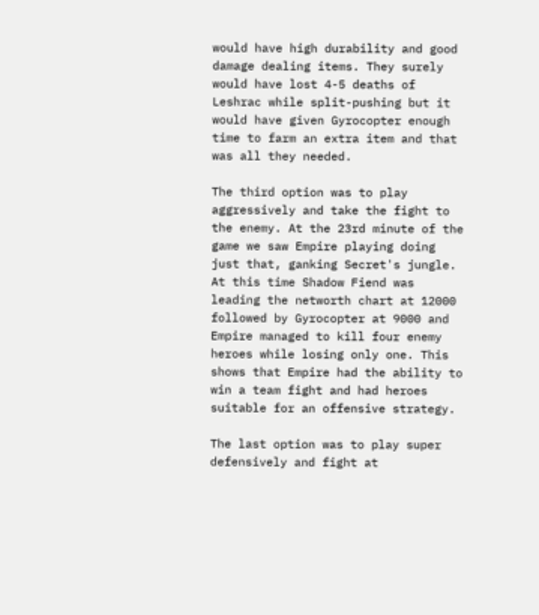would have high durability and good damage dealing items. They surely would have lost 4-5 deaths of Leshrac while split-pushing but it would have given Gyrocopter enough time to farm an extra item and that was all they needed.

The third option was to play aggressively and take the fight to the enemy. At the 23rd minute of the game we saw Empire playing doing just that, ganking Secret's jungle. At this time Shadow Fiend was leading the networth chart at 12000 followed by Gyrocopter at 9000 and Empire managed to kill four enemy heroes while losing only one. This shows that Empire had the ability to win a team fight and had heroes suitable for an offensive strategy.

The last option was to play super defensively and fight at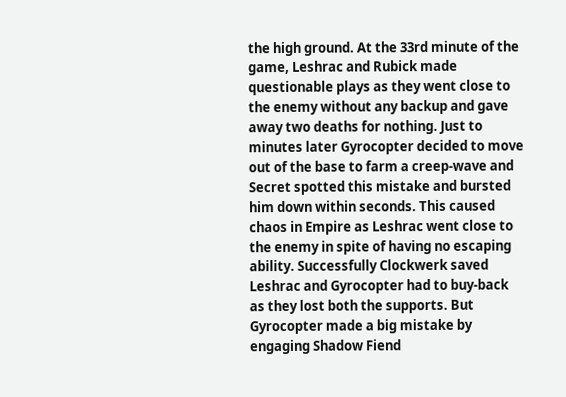the high ground. At the 33rd minute of the game, Leshrac and Rubick made questionable plays as they went close to the enemy without any backup and gave away two deaths for nothing. Just to minutes later Gyrocopter decided to move out of the base to farm a creep-wave and Secret spotted this mistake and bursted him down within seconds. This caused chaos in Empire as Leshrac went close to the enemy in spite of having no escaping ability. Successfully Clockwerk saved Leshrac and Gyrocopter had to buy-back as they lost both the supports. But Gyrocopter made a big mistake by engaging Shadow Fiend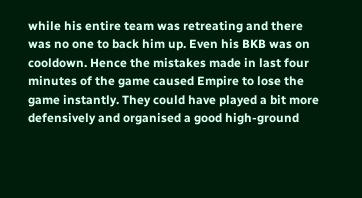while his entire team was retreating and there was no one to back him up. Even his BKB was on cooldown. Hence the mistakes made in last four minutes of the game caused Empire to lose the game instantly. They could have played a bit more defensively and organised a good high-ground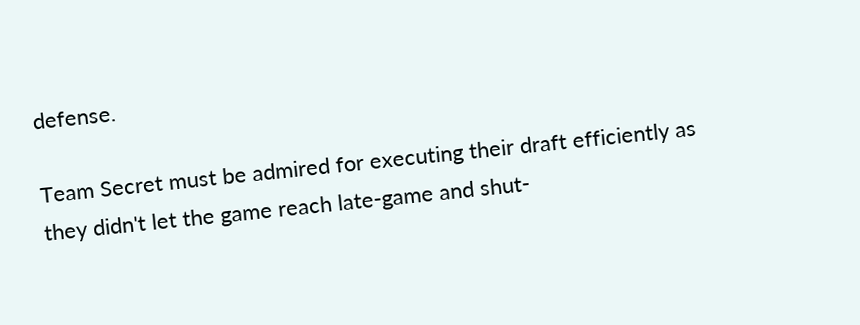defense.

Team Secret must be admired for executing their draft efficiently as they didn't let the game reach late-game and shut-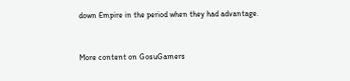down Empire in the period when they had advantage.


More content on GosuGamers